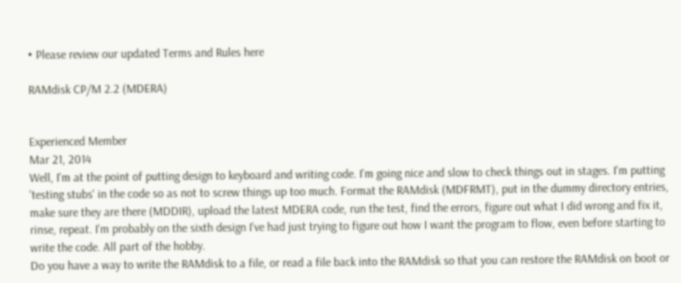• Please review our updated Terms and Rules here

RAMdisk CP/M 2.2 (MDERA)


Experienced Member
Mar 21, 2014
Well, I'm at the point of putting design to keyboard and writing code. I'm going nice and slow to check things out in stages. I'm putting 'testing stubs' in the code so as not to screw things up too much. Format the RAMdisk (MDFRMT), put in the dummy directory entries, make sure they are there (MDDIR), upload the latest MDERA code, run the test, find the errors, figure out what I did wrong and fix it, rinse, repeat. I'm probably on the sixth design I've had just trying to figure out how I want the program to flow, even before starting to write the code. All part of the hobby.
Do you have a way to write the RAMdisk to a file, or read a file back into the RAMdisk so that you can restore the RAMdisk on boot or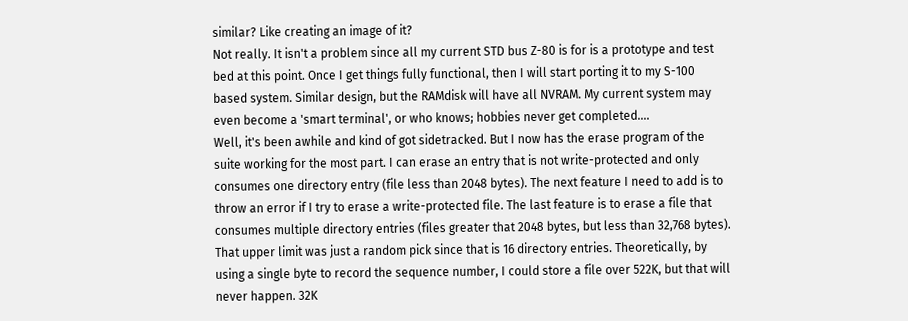similar? Like creating an image of it?
Not really. It isn't a problem since all my current STD bus Z-80 is for is a prototype and test bed at this point. Once I get things fully functional, then I will start porting it to my S-100 based system. Similar design, but the RAMdisk will have all NVRAM. My current system may even become a 'smart terminal', or who knows; hobbies never get completed....
Well, it's been awhile and kind of got sidetracked. But I now has the erase program of the suite working for the most part. I can erase an entry that is not write-protected and only consumes one directory entry (file less than 2048 bytes). The next feature I need to add is to throw an error if I try to erase a write-protected file. The last feature is to erase a file that consumes multiple directory entries (files greater that 2048 bytes, but less than 32,768 bytes). That upper limit was just a random pick since that is 16 directory entries. Theoretically, by using a single byte to record the sequence number, I could store a file over 522K, but that will never happen. 32K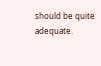should be quite adequate.